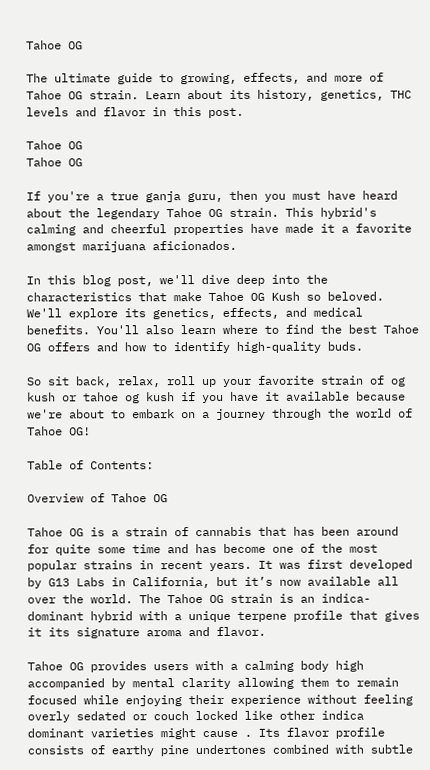Tahoe OG

The ultimate guide to growing, effects, and more of Tahoe OG strain. Learn about its history, genetics, THC levels and flavor in this post.

Tahoe OG
Tahoe OG

If you're a true ganja guru, then you must have heard about the legendary Tahoe OG strain. This hybrid's calming and cheerful properties have made it a favorite amongst marijuana aficionados.

In this blog post, we'll dive deep into the characteristics that make Tahoe OG Kush so beloved. We'll explore its genetics, effects, and medical benefits. You'll also learn where to find the best Tahoe OG offers and how to identify high-quality buds.

So sit back, relax, roll up your favorite strain of og kush or tahoe og kush if you have it available because we're about to embark on a journey through the world of Tahoe OG!

Table of Contents:

Overview of Tahoe OG

Tahoe OG is a strain of cannabis that has been around for quite some time and has become one of the most popular strains in recent years. It was first developed by G13 Labs in California, but it’s now available all over the world. The Tahoe OG strain is an indica-dominant hybrid with a unique terpene profile that gives it its signature aroma and flavor.

Tahoe OG provides users with a calming body high accompanied by mental clarity allowing them to remain focused while enjoying their experience without feeling overly sedated or couch locked like other indica dominant varieties might cause . Its flavor profile consists of earthy pine undertones combined with subtle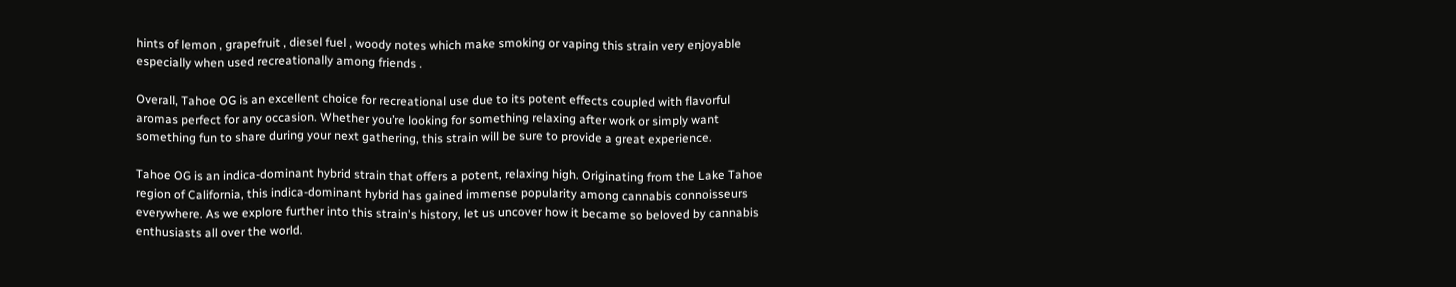hints of lemon , grapefruit , diesel fuel , woody notes which make smoking or vaping this strain very enjoyable especially when used recreationally among friends .

Overall, Tahoe OG is an excellent choice for recreational use due to its potent effects coupled with flavorful aromas perfect for any occasion. Whether you’re looking for something relaxing after work or simply want something fun to share during your next gathering, this strain will be sure to provide a great experience.

Tahoe OG is an indica-dominant hybrid strain that offers a potent, relaxing high. Originating from the Lake Tahoe region of California, this indica-dominant hybrid has gained immense popularity among cannabis connoisseurs everywhere. As we explore further into this strain's history, let us uncover how it became so beloved by cannabis enthusiasts all over the world.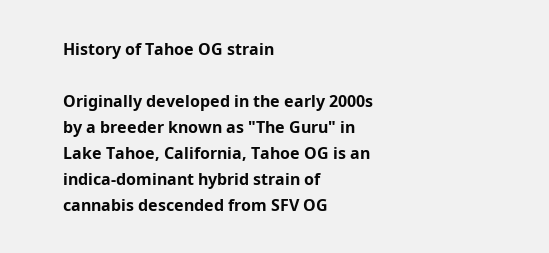History of Tahoe OG strain

Originally developed in the early 2000s by a breeder known as "The Guru" in Lake Tahoe, California, Tahoe OG is an indica-dominant hybrid strain of cannabis descended from SFV OG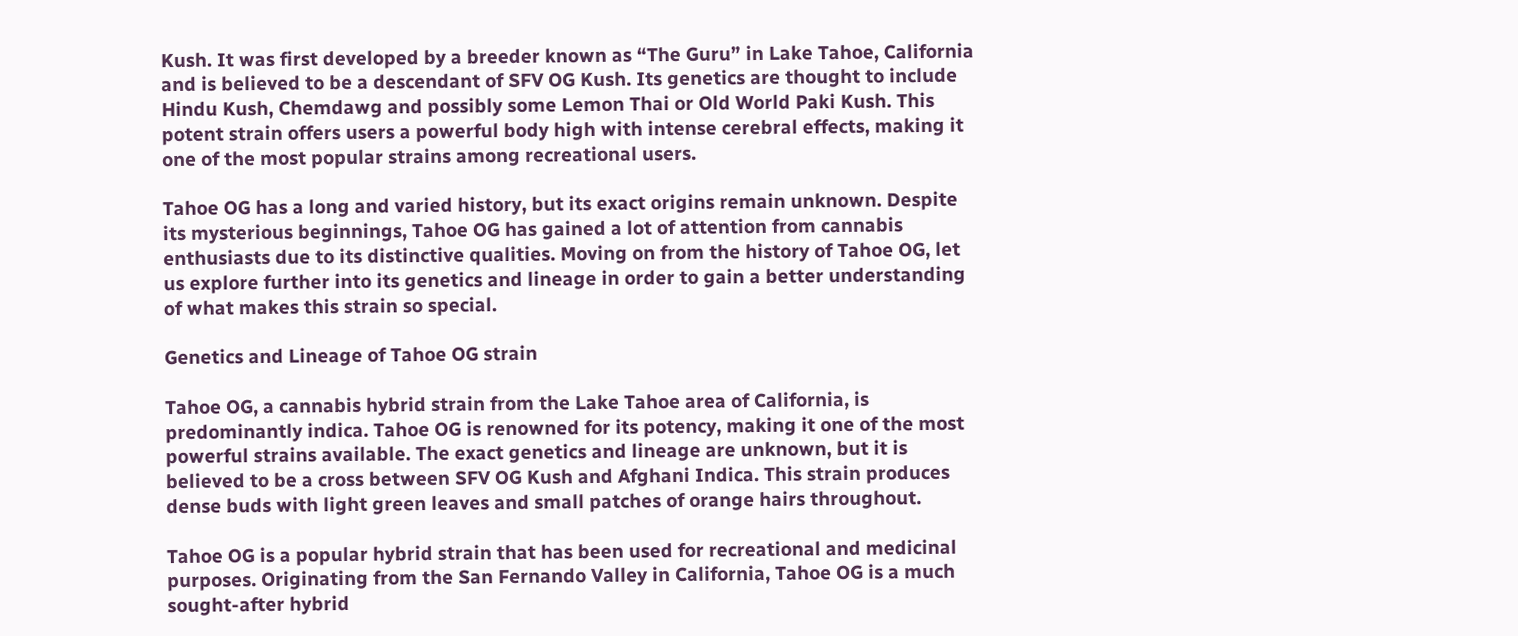Kush. It was first developed by a breeder known as “The Guru” in Lake Tahoe, California and is believed to be a descendant of SFV OG Kush. Its genetics are thought to include Hindu Kush, Chemdawg and possibly some Lemon Thai or Old World Paki Kush. This potent strain offers users a powerful body high with intense cerebral effects, making it one of the most popular strains among recreational users.

Tahoe OG has a long and varied history, but its exact origins remain unknown. Despite its mysterious beginnings, Tahoe OG has gained a lot of attention from cannabis enthusiasts due to its distinctive qualities. Moving on from the history of Tahoe OG, let us explore further into its genetics and lineage in order to gain a better understanding of what makes this strain so special.

Genetics and Lineage of Tahoe OG strain

Tahoe OG, a cannabis hybrid strain from the Lake Tahoe area of California, is predominantly indica. Tahoe OG is renowned for its potency, making it one of the most powerful strains available. The exact genetics and lineage are unknown, but it is believed to be a cross between SFV OG Kush and Afghani Indica. This strain produces dense buds with light green leaves and small patches of orange hairs throughout.

Tahoe OG is a popular hybrid strain that has been used for recreational and medicinal purposes. Originating from the San Fernando Valley in California, Tahoe OG is a much sought-after hybrid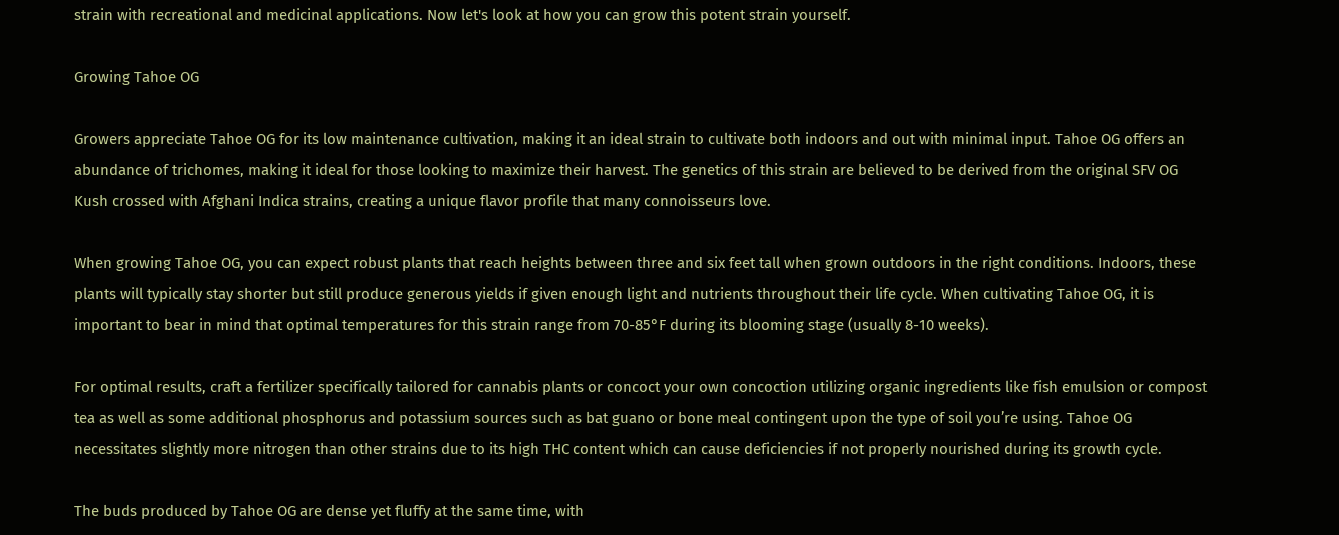strain with recreational and medicinal applications. Now let's look at how you can grow this potent strain yourself.

Growing Tahoe OG

Growers appreciate Tahoe OG for its low maintenance cultivation, making it an ideal strain to cultivate both indoors and out with minimal input. Tahoe OG offers an abundance of trichomes, making it ideal for those looking to maximize their harvest. The genetics of this strain are believed to be derived from the original SFV OG Kush crossed with Afghani Indica strains, creating a unique flavor profile that many connoisseurs love.

When growing Tahoe OG, you can expect robust plants that reach heights between three and six feet tall when grown outdoors in the right conditions. Indoors, these plants will typically stay shorter but still produce generous yields if given enough light and nutrients throughout their life cycle. When cultivating Tahoe OG, it is important to bear in mind that optimal temperatures for this strain range from 70-85°F during its blooming stage (usually 8-10 weeks).

For optimal results, craft a fertilizer specifically tailored for cannabis plants or concoct your own concoction utilizing organic ingredients like fish emulsion or compost tea as well as some additional phosphorus and potassium sources such as bat guano or bone meal contingent upon the type of soil you’re using. Tahoe OG necessitates slightly more nitrogen than other strains due to its high THC content which can cause deficiencies if not properly nourished during its growth cycle.

The buds produced by Tahoe OG are dense yet fluffy at the same time, with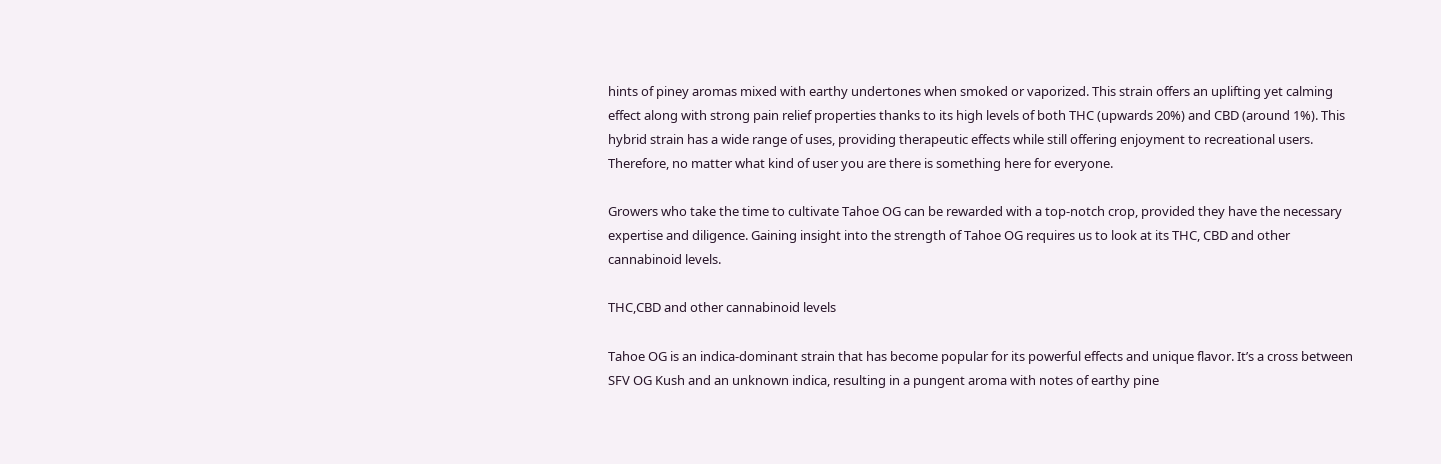hints of piney aromas mixed with earthy undertones when smoked or vaporized. This strain offers an uplifting yet calming effect along with strong pain relief properties thanks to its high levels of both THC (upwards 20%) and CBD (around 1%). This hybrid strain has a wide range of uses, providing therapeutic effects while still offering enjoyment to recreational users. Therefore, no matter what kind of user you are there is something here for everyone.

Growers who take the time to cultivate Tahoe OG can be rewarded with a top-notch crop, provided they have the necessary expertise and diligence. Gaining insight into the strength of Tahoe OG requires us to look at its THC, CBD and other cannabinoid levels.

THC,CBD and other cannabinoid levels

Tahoe OG is an indica-dominant strain that has become popular for its powerful effects and unique flavor. It’s a cross between SFV OG Kush and an unknown indica, resulting in a pungent aroma with notes of earthy pine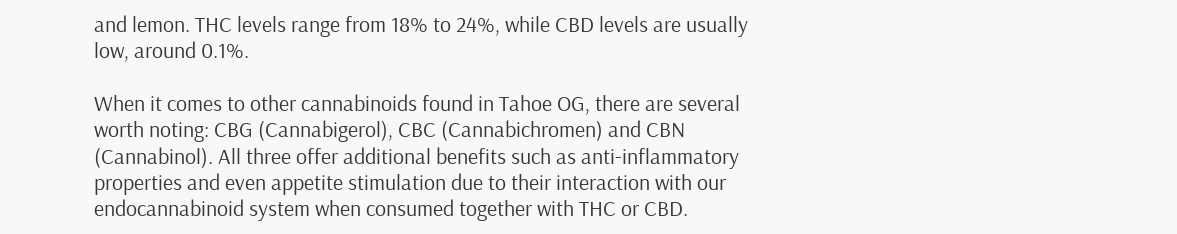and lemon. THC levels range from 18% to 24%, while CBD levels are usually low, around 0.1%.

When it comes to other cannabinoids found in Tahoe OG, there are several worth noting: CBG (Cannabigerol), CBC (Cannabichromen) and CBN (Cannabinol). All three offer additional benefits such as anti-inflammatory properties and even appetite stimulation due to their interaction with our endocannabinoid system when consumed together with THC or CBD.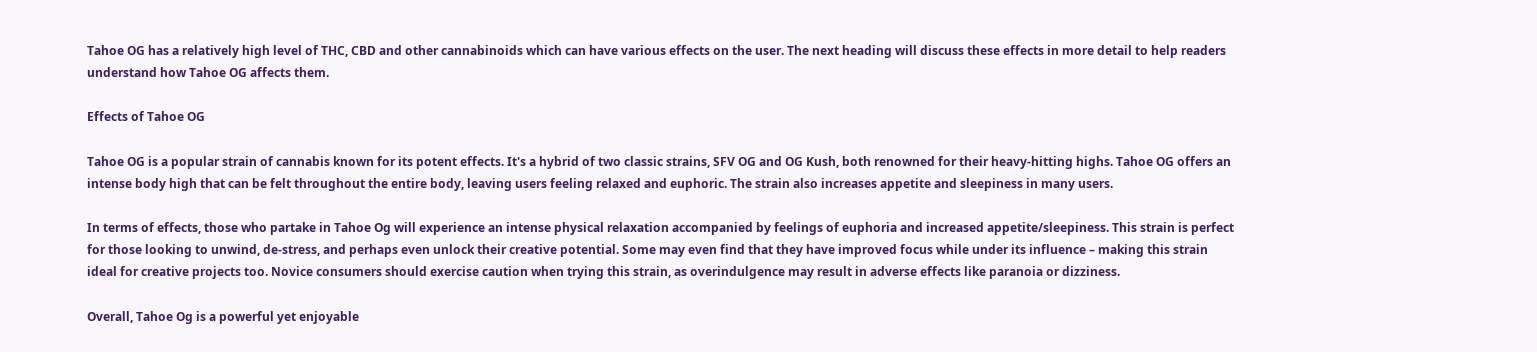Tahoe OG has a relatively high level of THC, CBD and other cannabinoids which can have various effects on the user. The next heading will discuss these effects in more detail to help readers understand how Tahoe OG affects them.

Effects of Tahoe OG

Tahoe OG is a popular strain of cannabis known for its potent effects. It's a hybrid of two classic strains, SFV OG and OG Kush, both renowned for their heavy-hitting highs. Tahoe OG offers an intense body high that can be felt throughout the entire body, leaving users feeling relaxed and euphoric. The strain also increases appetite and sleepiness in many users.

In terms of effects, those who partake in Tahoe Og will experience an intense physical relaxation accompanied by feelings of euphoria and increased appetite/sleepiness. This strain is perfect for those looking to unwind, de-stress, and perhaps even unlock their creative potential. Some may even find that they have improved focus while under its influence – making this strain ideal for creative projects too. Novice consumers should exercise caution when trying this strain, as overindulgence may result in adverse effects like paranoia or dizziness.

Overall, Tahoe Og is a powerful yet enjoyable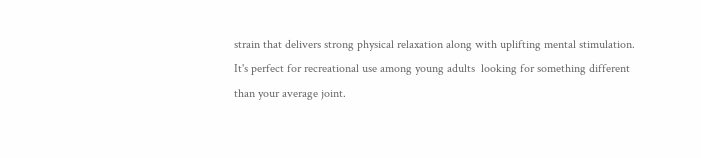strain that delivers strong physical relaxation along with uplifting mental stimulation. It's perfect for recreational use among young adults  looking for something different than your average joint.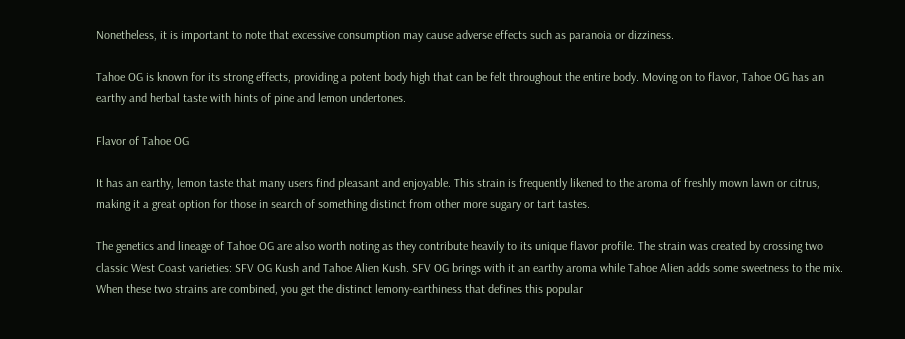Nonetheless, it is important to note that excessive consumption may cause adverse effects such as paranoia or dizziness.

Tahoe OG is known for its strong effects, providing a potent body high that can be felt throughout the entire body. Moving on to flavor, Tahoe OG has an earthy and herbal taste with hints of pine and lemon undertones.

Flavor of Tahoe OG

It has an earthy, lemon taste that many users find pleasant and enjoyable. This strain is frequently likened to the aroma of freshly mown lawn or citrus, making it a great option for those in search of something distinct from other more sugary or tart tastes.

The genetics and lineage of Tahoe OG are also worth noting as they contribute heavily to its unique flavor profile. The strain was created by crossing two classic West Coast varieties: SFV OG Kush and Tahoe Alien Kush. SFV OG brings with it an earthy aroma while Tahoe Alien adds some sweetness to the mix. When these two strains are combined, you get the distinct lemony-earthiness that defines this popular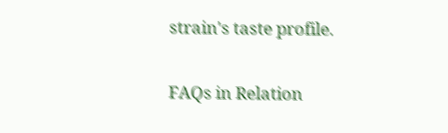strain's taste profile.

FAQs in Relation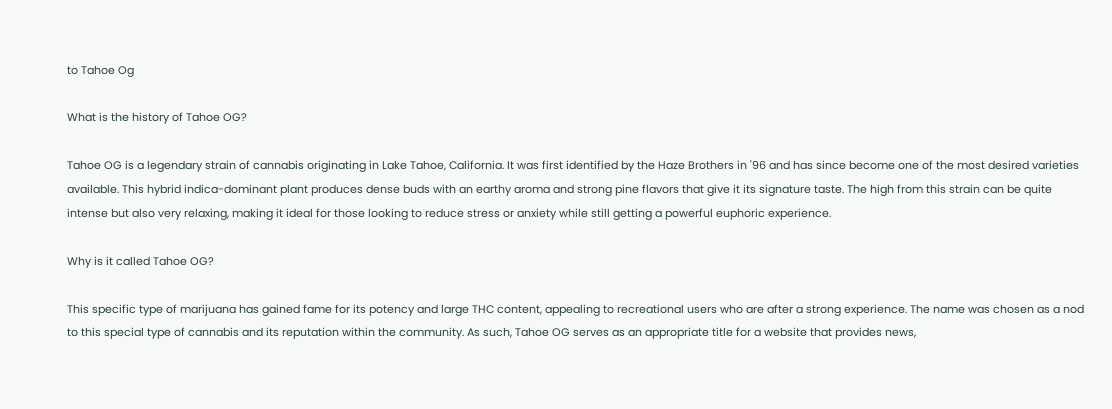to Tahoe Og

What is the history of Tahoe OG?

Tahoe OG is a legendary strain of cannabis originating in Lake Tahoe, California. It was first identified by the Haze Brothers in '96 and has since become one of the most desired varieties available. This hybrid indica-dominant plant produces dense buds with an earthy aroma and strong pine flavors that give it its signature taste. The high from this strain can be quite intense but also very relaxing, making it ideal for those looking to reduce stress or anxiety while still getting a powerful euphoric experience.

Why is it called Tahoe OG?

This specific type of marijuana has gained fame for its potency and large THC content, appealing to recreational users who are after a strong experience. The name was chosen as a nod to this special type of cannabis and its reputation within the community. As such, Tahoe OG serves as an appropriate title for a website that provides news,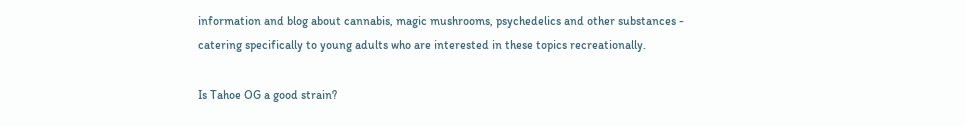information and blog about cannabis, magic mushrooms, psychedelics and other substances - catering specifically to young adults who are interested in these topics recreationally.

Is Tahoe OG a good strain?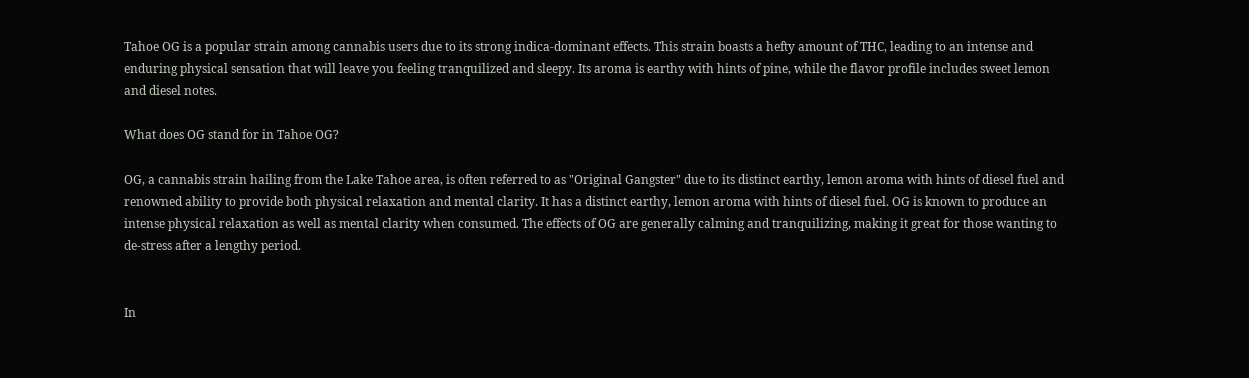Tahoe OG is a popular strain among cannabis users due to its strong indica-dominant effects. This strain boasts a hefty amount of THC, leading to an intense and enduring physical sensation that will leave you feeling tranquilized and sleepy. Its aroma is earthy with hints of pine, while the flavor profile includes sweet lemon and diesel notes.

What does OG stand for in Tahoe OG?

OG, a cannabis strain hailing from the Lake Tahoe area, is often referred to as "Original Gangster" due to its distinct earthy, lemon aroma with hints of diesel fuel and renowned ability to provide both physical relaxation and mental clarity. It has a distinct earthy, lemon aroma with hints of diesel fuel. OG is known to produce an intense physical relaxation as well as mental clarity when consumed. The effects of OG are generally calming and tranquilizing, making it great for those wanting to de-stress after a lengthy period.


In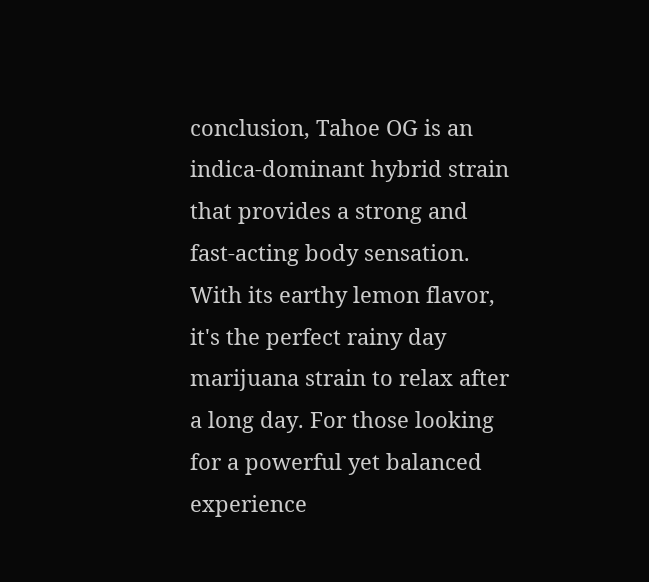conclusion, Tahoe OG is an indica-dominant hybrid strain that provides a strong and fast-acting body sensation. With its earthy lemon flavor, it's the perfect rainy day marijuana strain to relax after a long day. For those looking for a powerful yet balanced experience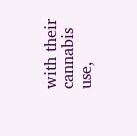with their cannabis use,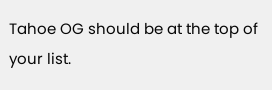Tahoe OG should be at the top of your list.